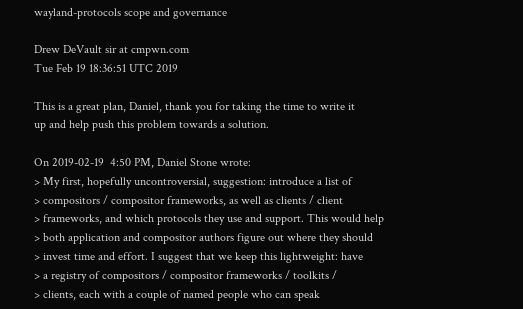wayland-protocols scope and governance

Drew DeVault sir at cmpwn.com
Tue Feb 19 18:36:51 UTC 2019

This is a great plan, Daniel, thank you for taking the time to write it
up and help push this problem towards a solution.

On 2019-02-19  4:50 PM, Daniel Stone wrote:
> My first, hopefully uncontroversial, suggestion: introduce a list of
> compositors / compositor frameworks, as well as clients / client
> frameworks, and which protocols they use and support. This would help
> both application and compositor authors figure out where they should
> invest time and effort. I suggest that we keep this lightweight: have
> a registry of compositors / compositor frameworks / toolkits /
> clients, each with a couple of named people who can speak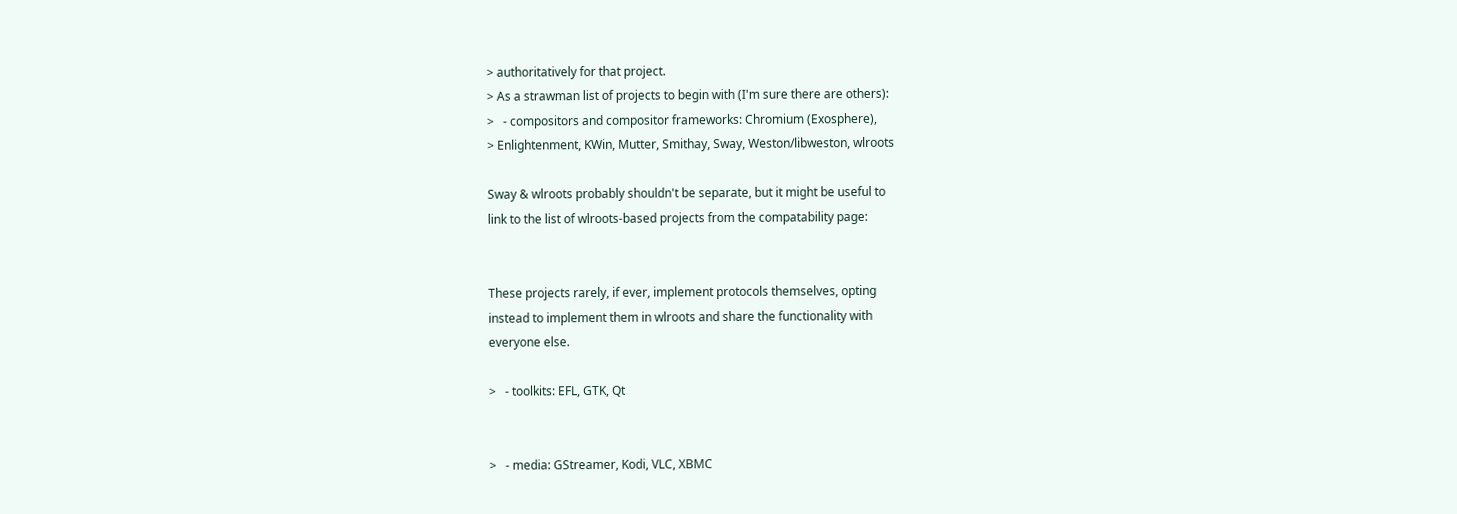> authoritatively for that project.
> As a strawman list of projects to begin with (I'm sure there are others):
>   - compositors and compositor frameworks: Chromium (Exosphere),
> Enlightenment, KWin, Mutter, Smithay, Sway, Weston/libweston, wlroots

Sway & wlroots probably shouldn't be separate, but it might be useful to
link to the list of wlroots-based projects from the compatability page:


These projects rarely, if ever, implement protocols themselves, opting
instead to implement them in wlroots and share the functionality with
everyone else.

>   - toolkits: EFL, GTK, Qt


>   - media: GStreamer, Kodi, VLC, XBMC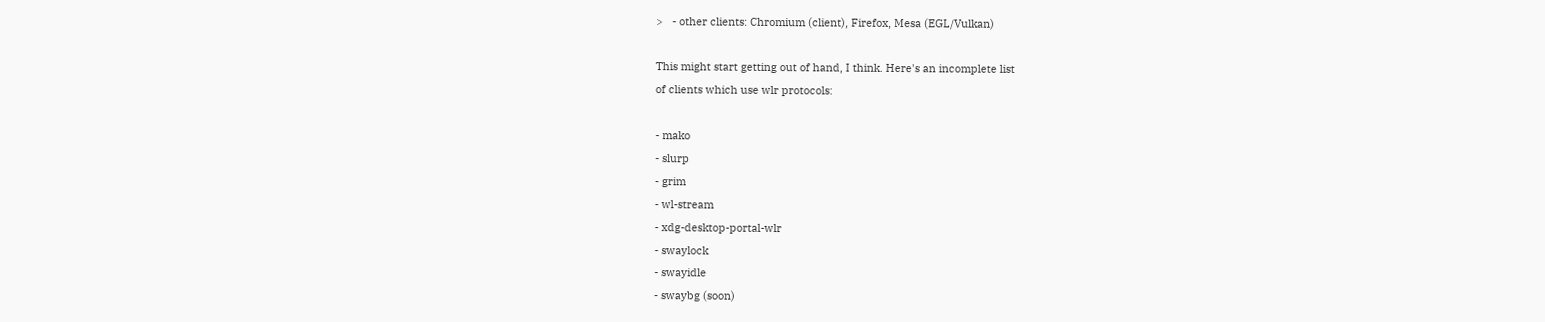>   - other clients: Chromium (client), Firefox, Mesa (EGL/Vulkan)

This might start getting out of hand, I think. Here's an incomplete list
of clients which use wlr protocols:

- mako
- slurp
- grim
- wl-stream
- xdg-desktop-portal-wlr
- swaylock
- swayidle
- swaybg (soon)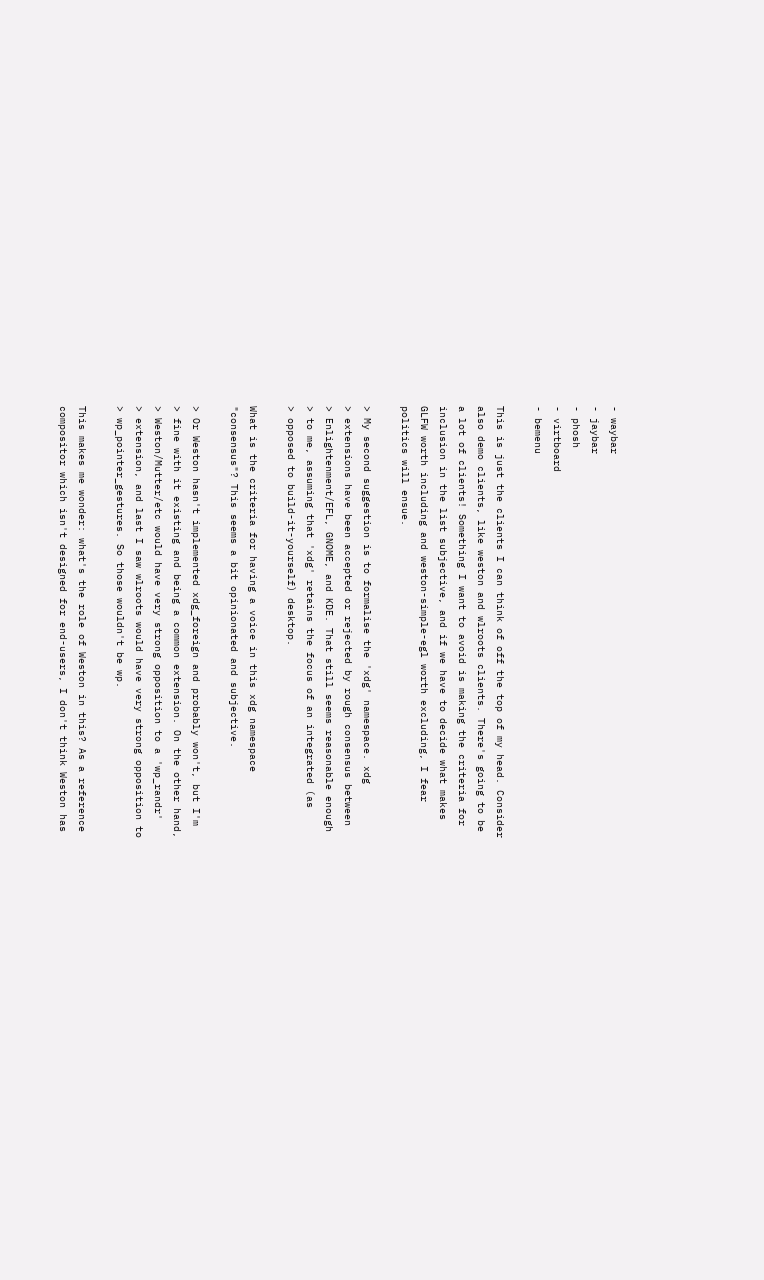- waybar
- jaybar
- phosh
- virtboard
- bemenu

This is just the clients I can think of off the top of my head. Consider
also demo clients, like weston and wlroots clients. There's going to be
a lot of clients! Something I want to avoid is making the criteria for
inclusion in the list subjective, and if we have to decide what makes
GLFW worth including and weston-simple-egl worth excluding, I fear
politics will ensue.

> My second suggestion is to formalise the 'xdg' namespace. xdg
> extensions have been accepted or rejected by rough consensus between
> Enlightenment/EFL, GNOME, and KDE. That still seems reasonable enough
> to me, assuming that 'xdg' retains the focus of an integrated (as
> opposed to build-it-yourself) desktop.

What is the criteria for having a voice in this xdg namespace
"consensus"? This seems a bit opinionated and subjective.

> Or Weston hasn't implemented xdg_foreign and probably won't, but I'm
> fine with it existing and being a common extension. On the other hand,
> Weston/Mutter/etc would have very strong opposition to a 'wp_randr'
> extension, and last I saw wlroots would have very strong opposition to
> wp_pointer_gestures. So those wouldn't be wp.

This makes me wonder: what's the role of Weston in this? As a reference
compositor which isn't designed for end-users, I don't think Weston has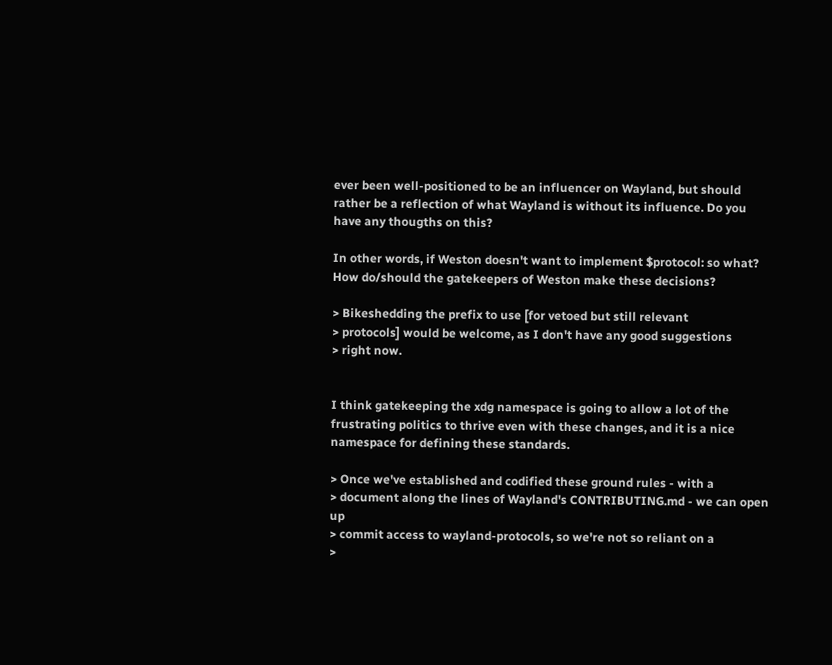ever been well-positioned to be an influencer on Wayland, but should
rather be a reflection of what Wayland is without its influence. Do you
have any thougths on this?

In other words, if Weston doesn't want to implement $protocol: so what?
How do/should the gatekeepers of Weston make these decisions?

> Bikeshedding the prefix to use [for vetoed but still relevant
> protocols] would be welcome, as I don't have any good suggestions
> right now.


I think gatekeeping the xdg namespace is going to allow a lot of the
frustrating politics to thrive even with these changes, and it is a nice
namespace for defining these standards.

> Once we've established and codified these ground rules - with a
> document along the lines of Wayland's CONTRIBUTING.md - we can open up
> commit access to wayland-protocols, so we're not so reliant on a
>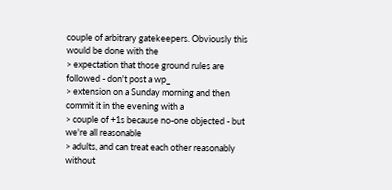couple of arbitrary gatekeepers. Obviously this would be done with the
> expectation that those ground rules are followed - don't post a wp_
> extension on a Sunday morning and then commit it in the evening with a
> couple of +1s because no-one objected - but we're all reasonable
> adults, and can treat each other reasonably without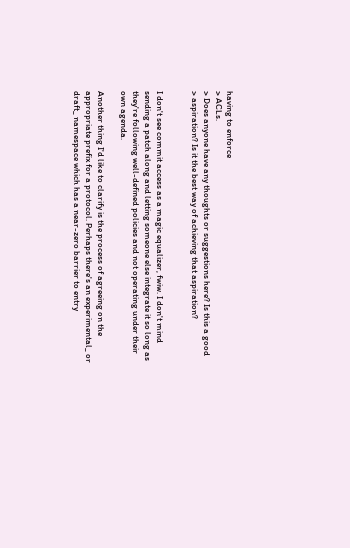having to enforce
> ACLs.
> Does anyone have any thoughts or suggestions here? Is this a good
> aspiration? Is it the best way of achieving that aspiration?


I don't see commit access as a magic equalizer, fwiw. I don't mind
sending a patch along and letting someone else integrate it so long as
they're following well-defined policies and not operating under their
own agenda.

Another thing I'd like to clarify is the process of agreeing on the
appropriate prefix for a protocol. Perhaps there's an experimental_ or
draft_ namespace which has a near-zero barrier to entry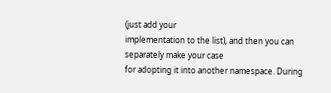(just add your
implementation to the list), and then you can separately make your case
for adopting it into another namespace. During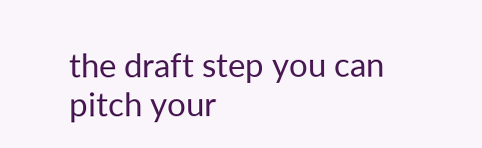the draft step you can
pitch your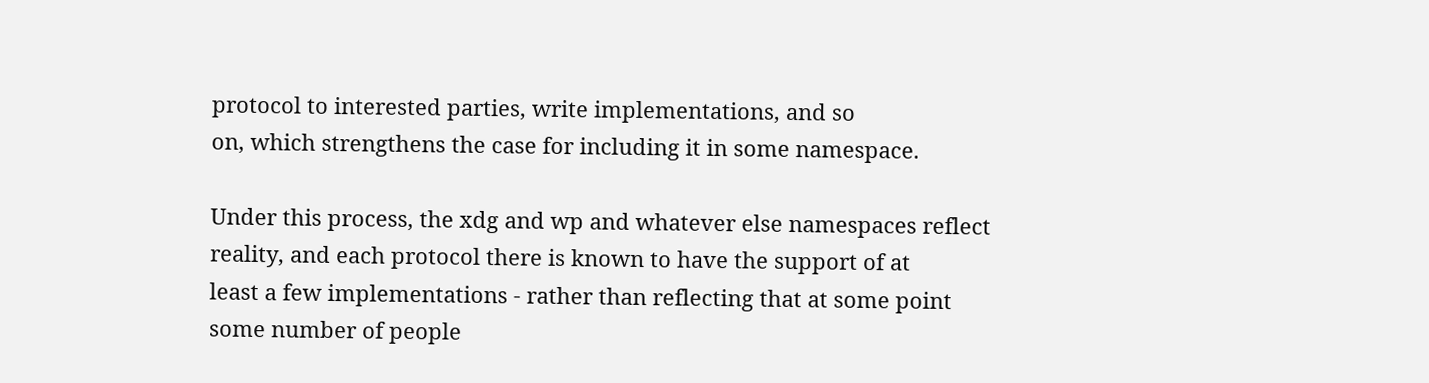protocol to interested parties, write implementations, and so
on, which strengthens the case for including it in some namespace.

Under this process, the xdg and wp and whatever else namespaces reflect
reality, and each protocol there is known to have the support of at
least a few implementations - rather than reflecting that at some point
some number of people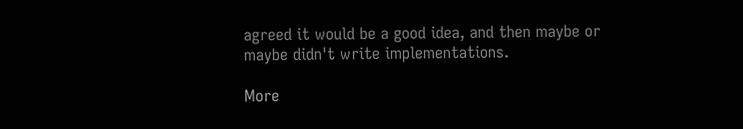agreed it would be a good idea, and then maybe or
maybe didn't write implementations.

More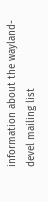information about the wayland-devel mailing list